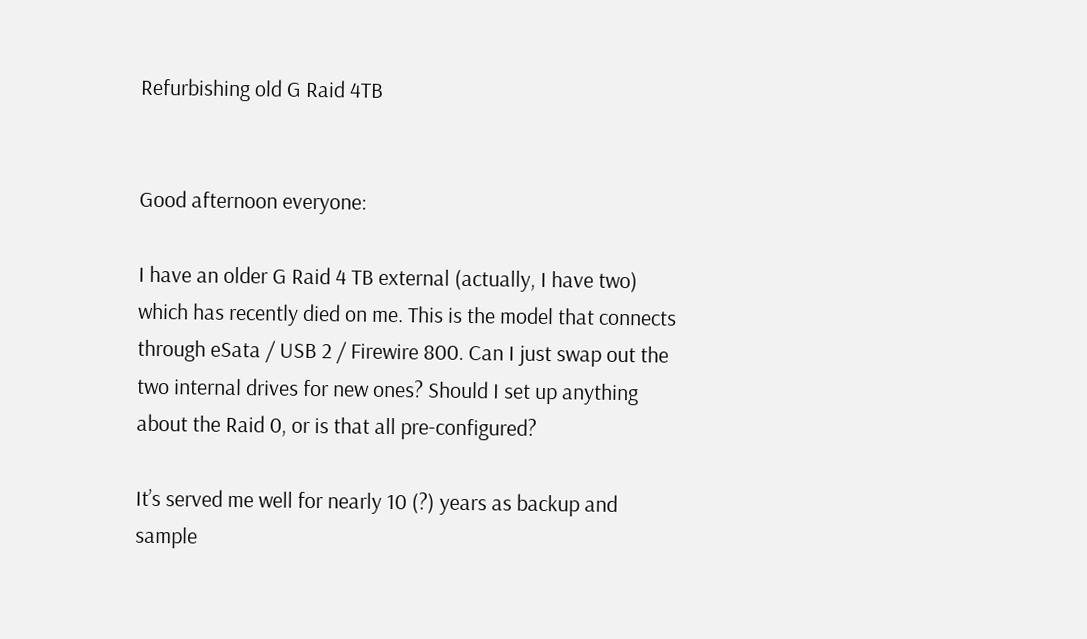Refurbishing old G Raid 4TB


Good afternoon everyone:

I have an older G Raid 4 TB external (actually, I have two) which has recently died on me. This is the model that connects through eSata / USB 2 / Firewire 800. Can I just swap out the two internal drives for new ones? Should I set up anything about the Raid 0, or is that all pre-configured?

It’s served me well for nearly 10 (?) years as backup and sample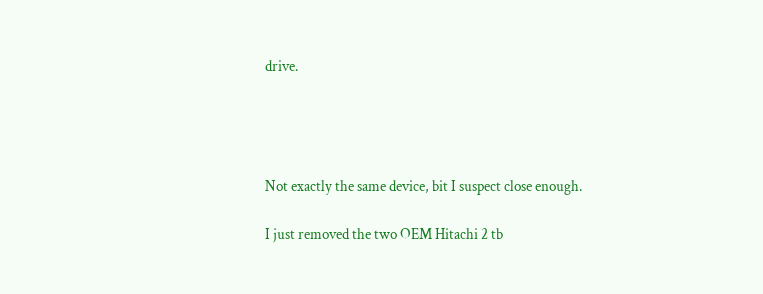drive.




Not exactly the same device, bit I suspect close enough.

I just removed the two OEM Hitachi 2 tb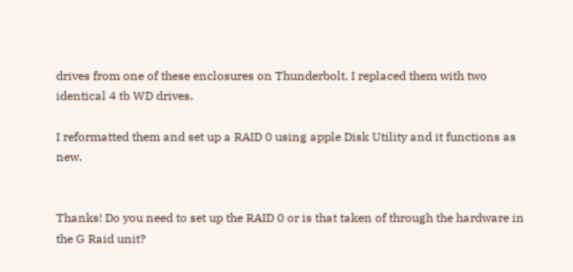drives from one of these enclosures on Thunderbolt. I replaced them with two identical 4 tb WD drives.

I reformatted them and set up a RAID 0 using apple Disk Utility and it functions as new.


Thanks! Do you need to set up the RAID 0 or is that taken of through the hardware in the G Raid unit?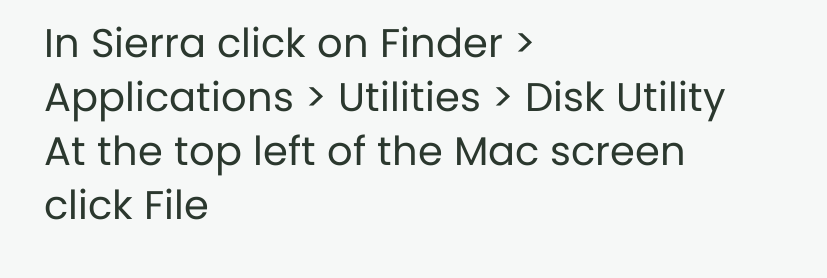In Sierra click on Finder > Applications > Utilities > Disk Utility
At the top left of the Mac screen click File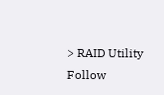> RAID Utility
Follow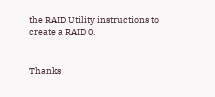the RAID Utility instructions to create a RAID 0.


Thanks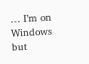… I’m on Windows but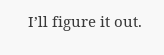I’ll figure it out.